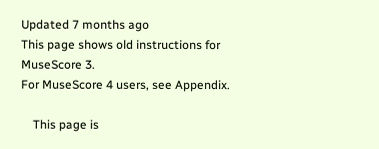Updated 7 months ago
This page shows old instructions for MuseScore 3.
For MuseScore 4 users, see Appendix.

    This page is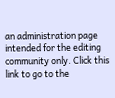an administration page intended for the editing community only. Click this link to go to the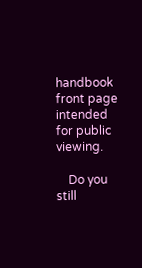handbook front page intended for public viewing.

    Do you still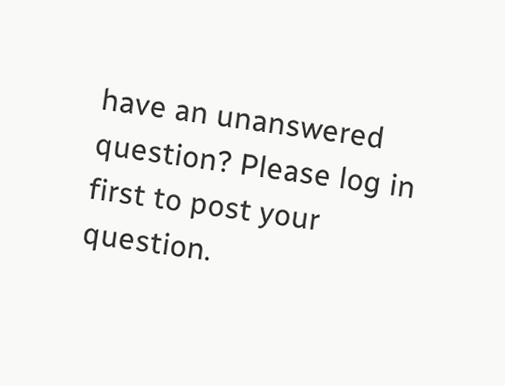have an unanswered question? Please log in first to post your question.